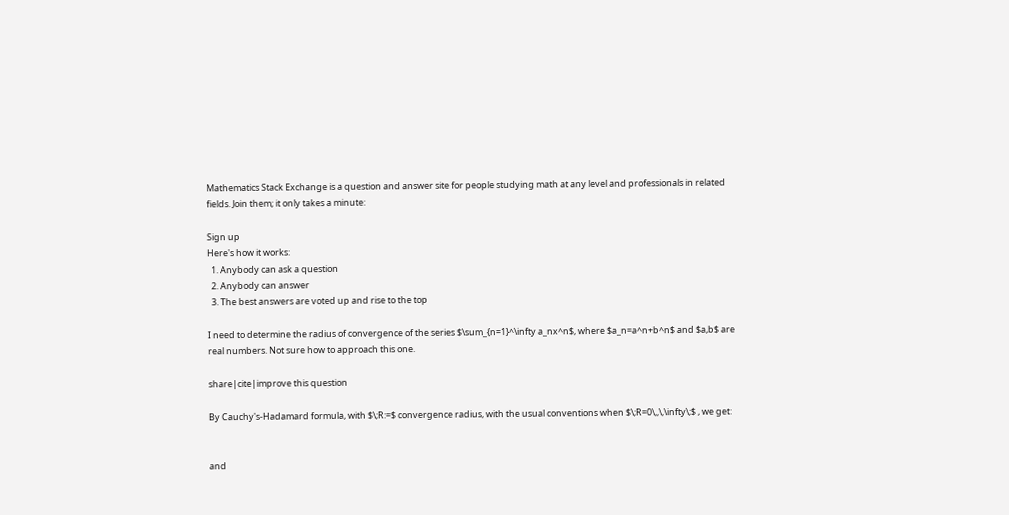Mathematics Stack Exchange is a question and answer site for people studying math at any level and professionals in related fields. Join them; it only takes a minute:

Sign up
Here's how it works:
  1. Anybody can ask a question
  2. Anybody can answer
  3. The best answers are voted up and rise to the top

I need to determine the radius of convergence of the series $\sum_{n=1}^\infty a_nx^n$, where $a_n=a^n+b^n$ and $a,b$ are real numbers. Not sure how to approach this one.

share|cite|improve this question

By Cauchy's-Hadamard formula, with $\;R:=$ convergence radius, with the usual conventions when $\;R=0\,,\,\infty\;$ , we get:


and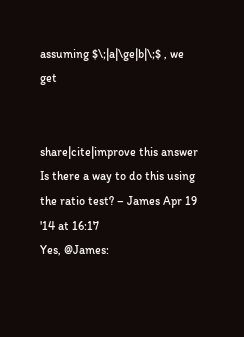assuming $\;|a|\ge|b|\;$ , we get


share|cite|improve this answer
Is there a way to do this using the ratio test? – James Apr 19 '14 at 16:17
Yes, @James: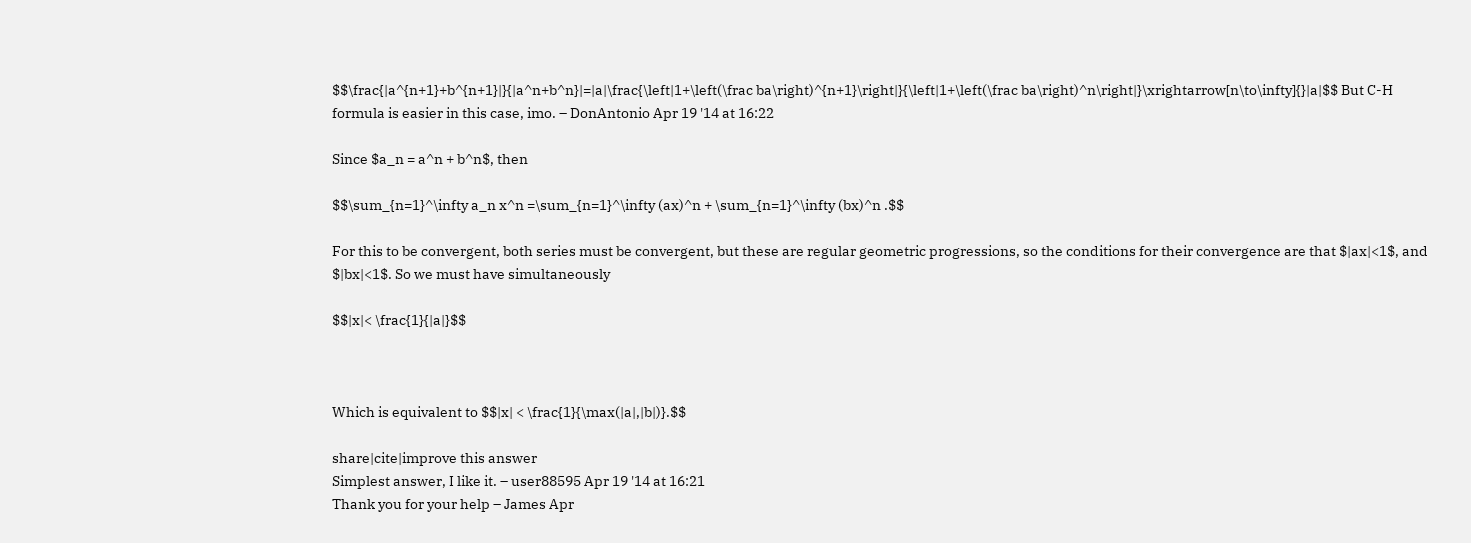$$\frac{|a^{n+1}+b^{n+1}|}{|a^n+b^n}|=|a|\frac{\left|1+\left(\frac ba\right)^{n+1}\right|}{\left|1+\left(\frac ba\right)^n\right|}\xrightarrow[n\to\infty]{}|a|$$ But C-H formula is easier in this case, imo. – DonAntonio Apr 19 '14 at 16:22

Since $a_n = a^n + b^n$, then

$$\sum_{n=1}^\infty a_n x^n =\sum_{n=1}^\infty (ax)^n + \sum_{n=1}^\infty (bx)^n .$$

For this to be convergent, both series must be convergent, but these are regular geometric progressions, so the conditions for their convergence are that $|ax|<1$, and $|bx|<1$. So we must have simultaneously

$$|x|< \frac{1}{|a|}$$



Which is equivalent to $$|x| < \frac{1}{\max(|a|,|b|)}.$$

share|cite|improve this answer
Simplest answer, I like it. – user88595 Apr 19 '14 at 16:21
Thank you for your help – James Apr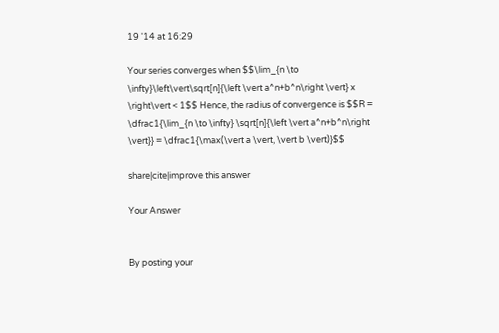19 '14 at 16:29

Your series converges when $$\lim_{n \to \infty}\left\vert\sqrt[n]{\left \vert a^n+b^n\right \vert} x \right\vert < 1$$ Hence, the radius of convergence is $$R = \dfrac1{\lim_{n \to \infty} \sqrt[n]{\left \vert a^n+b^n\right \vert}} = \dfrac1{\max(\vert a \vert, \vert b \vert)}$$

share|cite|improve this answer

Your Answer


By posting your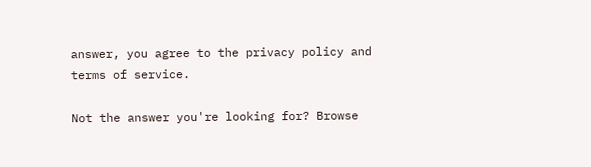answer, you agree to the privacy policy and terms of service.

Not the answer you're looking for? Browse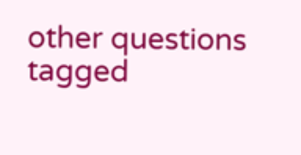other questions tagged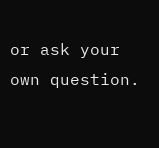or ask your own question.